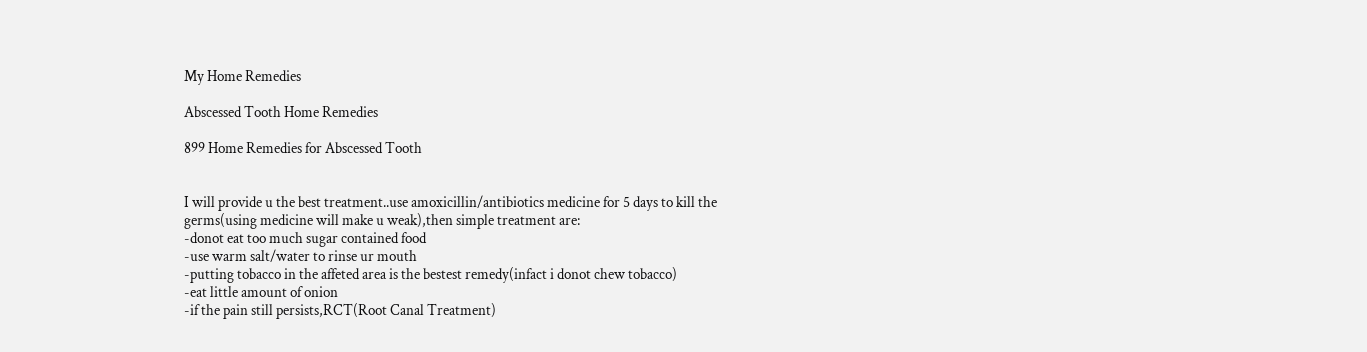My Home Remedies

Abscessed Tooth Home Remedies

899 Home Remedies for Abscessed Tooth


I will provide u the best treatment..use amoxicillin/antibiotics medicine for 5 days to kill the germs(using medicine will make u weak),then simple treatment are:
-donot eat too much sugar contained food
-use warm salt/water to rinse ur mouth
-putting tobacco in the affeted area is the bestest remedy(infact i donot chew tobacco)
-eat little amount of onion
-if the pain still persists,RCT(Root Canal Treatment)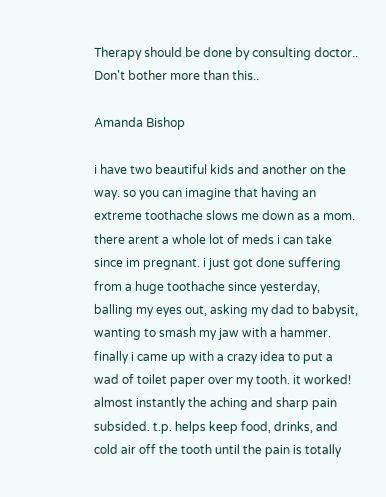Therapy should be done by consulting doctor..
Don't bother more than this..

Amanda Bishop

i have two beautiful kids and another on the way. so you can imagine that having an extreme toothache slows me down as a mom. there arent a whole lot of meds i can take since im pregnant. i just got done suffering from a huge toothache since yesterday, balling my eyes out, asking my dad to babysit, wanting to smash my jaw with a hammer. finally i came up with a crazy idea to put a wad of toilet paper over my tooth. it worked! almost instantly the aching and sharp pain subsided. t.p. helps keep food, drinks, and cold air off the tooth until the pain is totally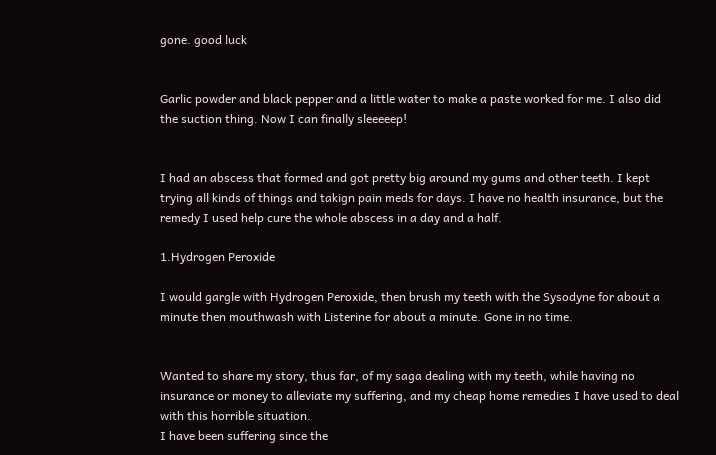gone. good luck


Garlic powder and black pepper and a little water to make a paste worked for me. I also did the suction thing. Now I can finally sleeeeep!


I had an abscess that formed and got pretty big around my gums and other teeth. I kept trying all kinds of things and takign pain meds for days. I have no health insurance, but the remedy I used help cure the whole abscess in a day and a half.

1.Hydrogen Peroxide

I would gargle with Hydrogen Peroxide, then brush my teeth with the Sysodyne for about a minute then mouthwash with Listerine for about a minute. Gone in no time.


Wanted to share my story, thus far, of my saga dealing with my teeth, while having no insurance or money to alleviate my suffering, and my cheap home remedies I have used to deal with this horrible situation.
I have been suffering since the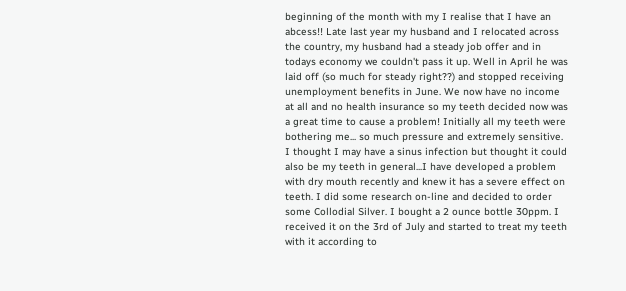beginning of the month with my I realise that I have an abcess!! Late last year my husband and I relocated across the country, my husband had a steady job offer and in todays economy we couldn't pass it up. Well in April he was laid off (so much for steady right??) and stopped receiving unemployment benefits in June. We now have no income at all and no health insurance so my teeth decided now was a great time to cause a problem! Initially all my teeth were bothering me... so much pressure and extremely sensitive. I thought I may have a sinus infection but thought it could also be my teeth in general...I have developed a problem with dry mouth recently and knew it has a severe effect on teeth. I did some research on-line and decided to order some Collodial Silver. I bought a 2 ounce bottle 30ppm. I received it on the 3rd of July and started to treat my teeth with it according to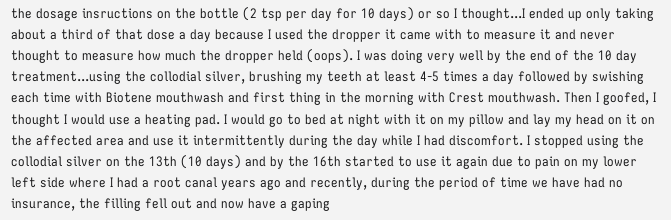the dosage insructions on the bottle (2 tsp per day for 10 days) or so I thought...I ended up only taking about a third of that dose a day because I used the dropper it came with to measure it and never thought to measure how much the dropper held (oops). I was doing very well by the end of the 10 day treatment...using the collodial silver, brushing my teeth at least 4-5 times a day followed by swishing each time with Biotene mouthwash and first thing in the morning with Crest mouthwash. Then I goofed, I thought I would use a heating pad. I would go to bed at night with it on my pillow and lay my head on it on the affected area and use it intermittently during the day while I had discomfort. I stopped using the collodial silver on the 13th (10 days) and by the 16th started to use it again due to pain on my lower left side where I had a root canal years ago and recently, during the period of time we have had no insurance, the filling fell out and now have a gaping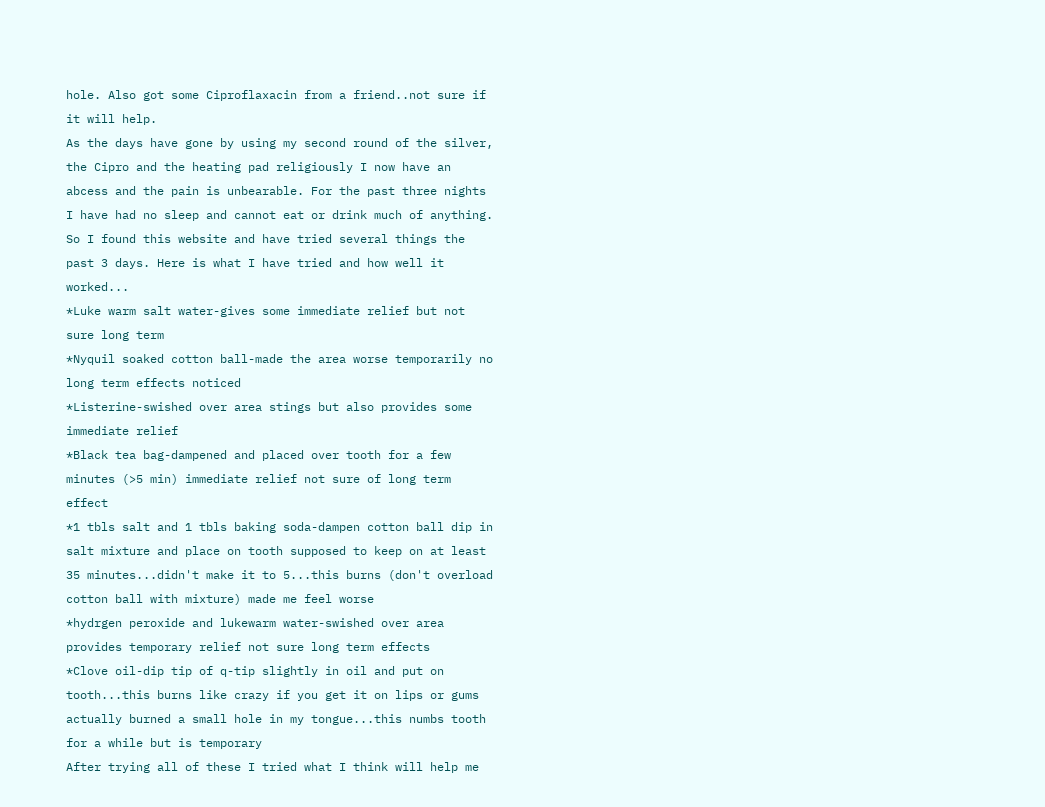hole. Also got some Ciproflaxacin from a friend..not sure if it will help.
As the days have gone by using my second round of the silver, the Cipro and the heating pad religiously I now have an abcess and the pain is unbearable. For the past three nights I have had no sleep and cannot eat or drink much of anything. So I found this website and have tried several things the past 3 days. Here is what I have tried and how well it worked...
*Luke warm salt water-gives some immediate relief but not sure long term
*Nyquil soaked cotton ball-made the area worse temporarily no long term effects noticed
*Listerine-swished over area stings but also provides some immediate relief
*Black tea bag-dampened and placed over tooth for a few minutes (>5 min) immediate relief not sure of long term effect
*1 tbls salt and 1 tbls baking soda-dampen cotton ball dip in salt mixture and place on tooth supposed to keep on at least 35 minutes...didn't make it to 5...this burns (don't overload cotton ball with mixture) made me feel worse
*hydrgen peroxide and lukewarm water-swished over area provides temporary relief not sure long term effects
*Clove oil-dip tip of q-tip slightly in oil and put on tooth...this burns like crazy if you get it on lips or gums actually burned a small hole in my tongue...this numbs tooth for a while but is temporary
After trying all of these I tried what I think will help me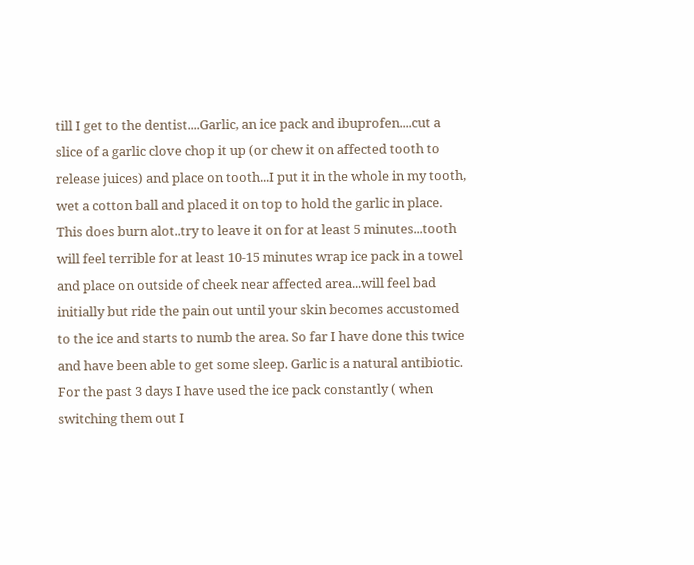till I get to the dentist....Garlic, an ice pack and ibuprofen....cut a slice of a garlic clove chop it up (or chew it on affected tooth to release juices) and place on tooth...I put it in the whole in my tooth, wet a cotton ball and placed it on top to hold the garlic in place. This does burn alot..try to leave it on for at least 5 minutes...tooth will feel terrible for at least 10-15 minutes wrap ice pack in a towel and place on outside of cheek near affected area...will feel bad initially but ride the pain out until your skin becomes accustomed to the ice and starts to numb the area. So far I have done this twice and have been able to get some sleep. Garlic is a natural antibiotic. For the past 3 days I have used the ice pack constantly ( when switching them out I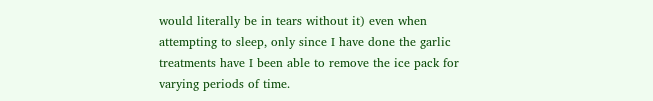would literally be in tears without it) even when attempting to sleep, only since I have done the garlic treatments have I been able to remove the ice pack for varying periods of time.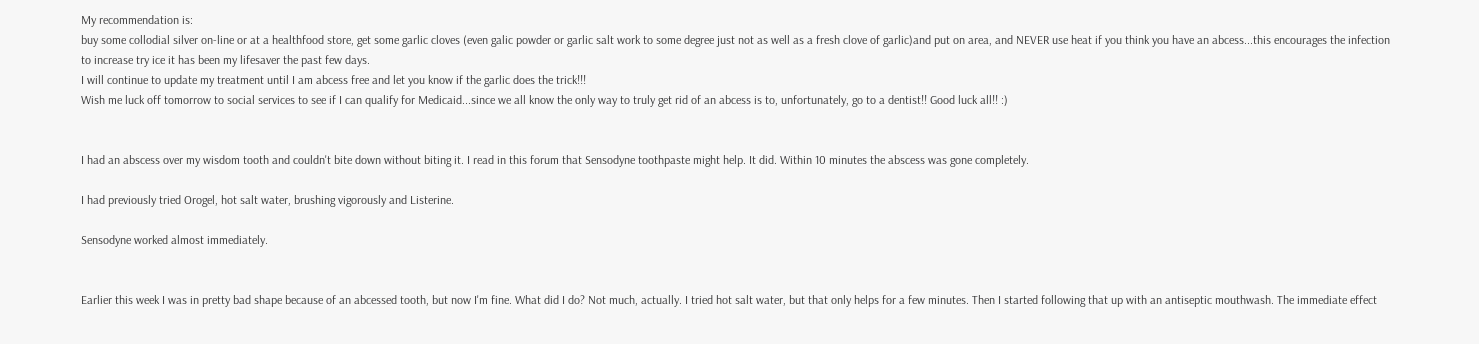My recommendation is:
buy some collodial silver on-line or at a healthfood store, get some garlic cloves (even galic powder or garlic salt work to some degree just not as well as a fresh clove of garlic)and put on area, and NEVER use heat if you think you have an abcess...this encourages the infection to increase try ice it has been my lifesaver the past few days.
I will continue to update my treatment until I am abcess free and let you know if the garlic does the trick!!!
Wish me luck off tomorrow to social services to see if I can qualify for Medicaid...since we all know the only way to truly get rid of an abcess is to, unfortunately, go to a dentist!! Good luck all!! :)


I had an abscess over my wisdom tooth and couldn't bite down without biting it. I read in this forum that Sensodyne toothpaste might help. It did. Within 10 minutes the abscess was gone completely.

I had previously tried Orogel, hot salt water, brushing vigorously and Listerine.

Sensodyne worked almost immediately.


Earlier this week I was in pretty bad shape because of an abcessed tooth, but now I'm fine. What did I do? Not much, actually. I tried hot salt water, but that only helps for a few minutes. Then I started following that up with an antiseptic mouthwash. The immediate effect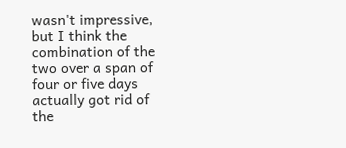wasn't impressive, but I think the combination of the two over a span of four or five days actually got rid of the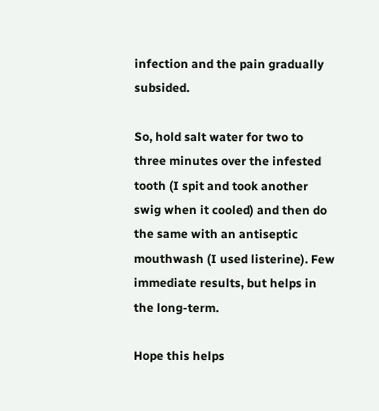infection and the pain gradually subsided.

So, hold salt water for two to three minutes over the infested tooth (I spit and took another swig when it cooled) and then do the same with an antiseptic mouthwash (I used listerine). Few immediate results, but helps in the long-term.

Hope this helps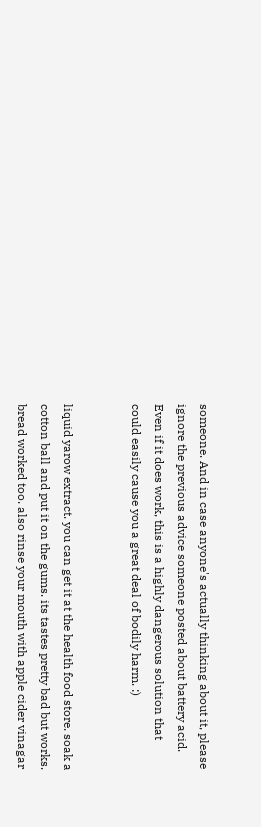someone. And in case anyone's actually thinking about it, please ignore the previous advice someone posted about battery acid. Even if it does work, this is a highly dangerous solution that could easily cause you a great deal of bodily harm. :)


liquid yarow extract. you can get it at the health food store. soak a cotton ball and put it on the gums. its tastes pretty bad but works. bread worked too. also rinse your mouth with apple cider vinagar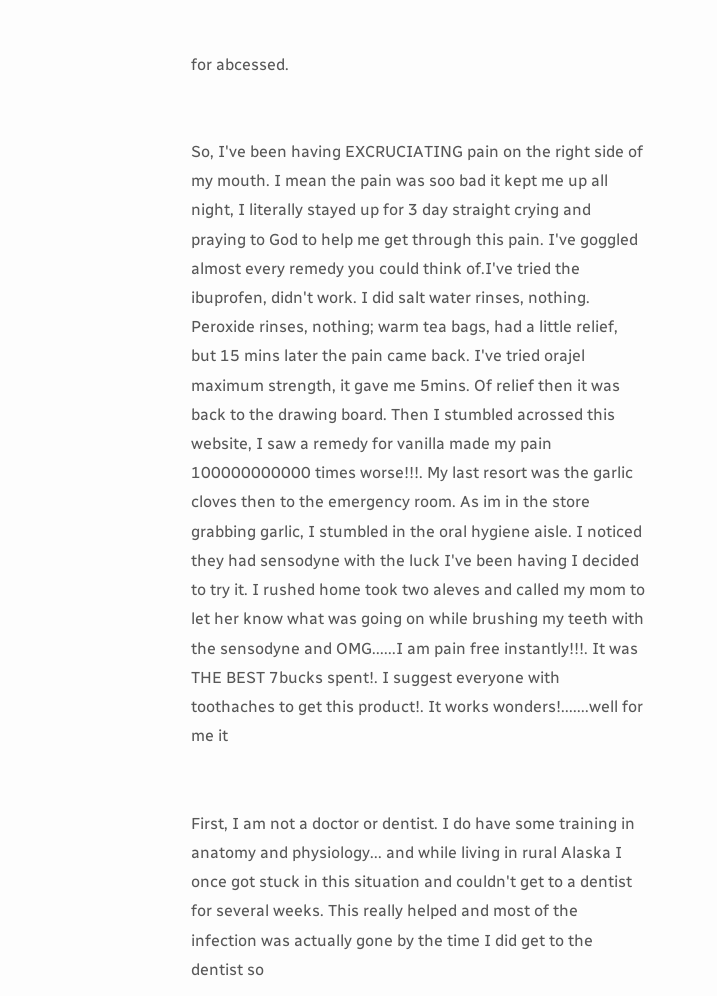for abcessed.


So, I've been having EXCRUCIATING pain on the right side of my mouth. I mean the pain was soo bad it kept me up all night, I literally stayed up for 3 day straight crying and praying to God to help me get through this pain. I've goggled almost every remedy you could think of.I've tried the ibuprofen, didn't work. I did salt water rinses, nothing. Peroxide rinses, nothing; warm tea bags, had a little relief, but 15 mins later the pain came back. I've tried orajel maximum strength, it gave me 5mins. Of relief then it was back to the drawing board. Then I stumbled acrossed this website, I saw a remedy for vanilla made my pain 100000000000 times worse!!!. My last resort was the garlic cloves then to the emergency room. As im in the store grabbing garlic, I stumbled in the oral hygiene aisle. I noticed they had sensodyne with the luck I've been having I decided to try it. I rushed home took two aleves and called my mom to let her know what was going on while brushing my teeth with the sensodyne and OMG......I am pain free instantly!!!. It was THE BEST 7bucks spent!. I suggest everyone with toothaches to get this product!. It works wonders!.......well for me it


First, I am not a doctor or dentist. I do have some training in anatomy and physiology... and while living in rural Alaska I once got stuck in this situation and couldn't get to a dentist for several weeks. This really helped and most of the infection was actually gone by the time I did get to the dentist so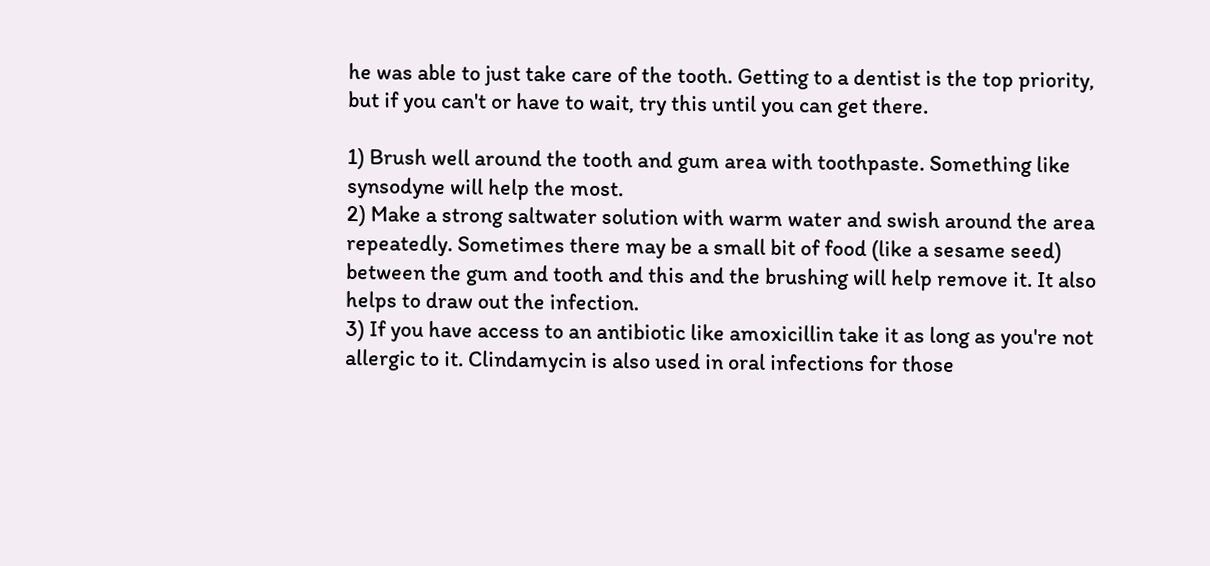he was able to just take care of the tooth. Getting to a dentist is the top priority, but if you can't or have to wait, try this until you can get there.

1) Brush well around the tooth and gum area with toothpaste. Something like synsodyne will help the most.
2) Make a strong saltwater solution with warm water and swish around the area repeatedly. Sometimes there may be a small bit of food (like a sesame seed) between the gum and tooth and this and the brushing will help remove it. It also helps to draw out the infection.
3) If you have access to an antibiotic like amoxicillin take it as long as you're not allergic to it. Clindamycin is also used in oral infections for those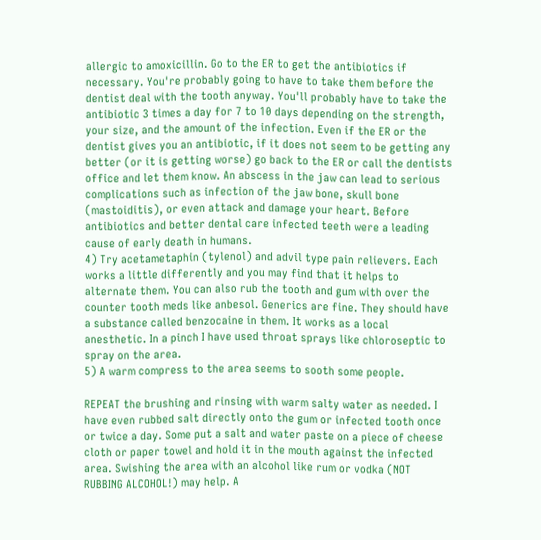allergic to amoxicillin. Go to the ER to get the antibiotics if necessary. You're probably going to have to take them before the dentist deal with the tooth anyway. You'll probably have to take the antibiotic 3 times a day for 7 to 10 days depending on the strength, your size, and the amount of the infection. Even if the ER or the dentist gives you an antibiotic, if it does not seem to be getting any better (or it is getting worse) go back to the ER or call the dentists office and let them know. An abscess in the jaw can lead to serious complications such as infection of the jaw bone, skull bone (mastoiditis), or even attack and damage your heart. Before antibiotics and better dental care infected teeth were a leading cause of early death in humans.
4) Try acetametaphin (tylenol) and advil type pain relievers. Each works a little differently and you may find that it helps to alternate them. You can also rub the tooth and gum with over the counter tooth meds like anbesol. Generics are fine. They should have a substance called benzocaine in them. It works as a local anesthetic. In a pinch I have used throat sprays like chloroseptic to spray on the area.
5) A warm compress to the area seems to sooth some people.

REPEAT the brushing and rinsing with warm salty water as needed. I have even rubbed salt directly onto the gum or infected tooth once or twice a day. Some put a salt and water paste on a piece of cheese cloth or paper towel and hold it in the mouth against the infected area. Swishing the area with an alcohol like rum or vodka (NOT RUBBING ALCOHOL!) may help. A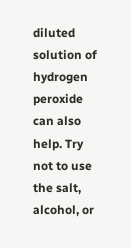diluted solution of hydrogen peroxide can also help. Try not to use the salt, alcohol, or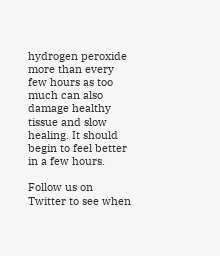hydrogen peroxide more than every few hours as too much can also damage healthy tissue and slow healing. It should begin to feel better in a few hours.

Follow us on Twitter to see when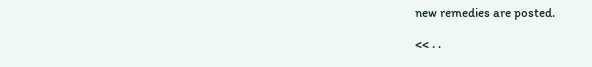new remedies are posted.

<< . .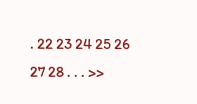. 22 23 24 25 26 27 28 . . . >>